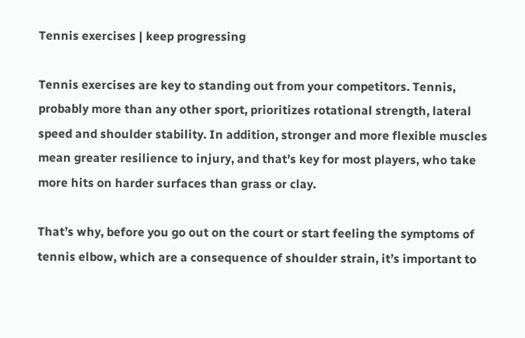Tennis exercises | keep progressing

Tennis exercises are key to standing out from your competitors. Tennis, probably more than any other sport, prioritizes rotational strength, lateral speed and shoulder stability. In addition, stronger and more flexible muscles mean greater resilience to injury, and that’s key for most players, who take more hits on harder surfaces than grass or clay.

That’s why, before you go out on the court or start feeling the symptoms of tennis elbow, which are a consequence of shoulder strain, it’s important to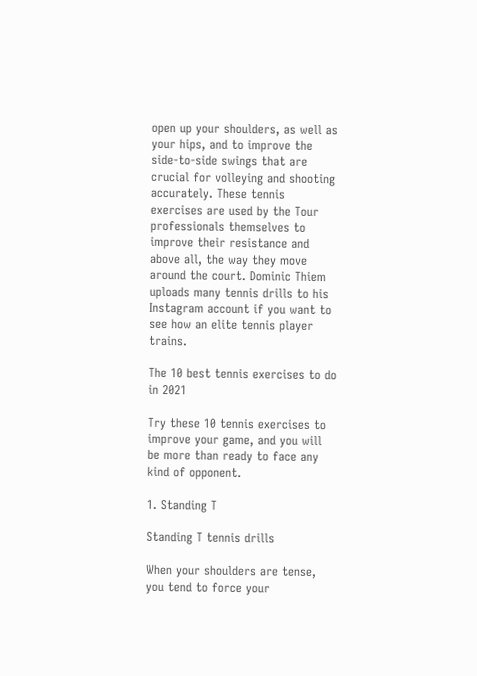open up your shoulders, as well as your hips, and to improve the side-to-side swings that are crucial for volleying and shooting accurately. These tennis exercises are used by the Tour professionals themselves to improve their resistance and above all, the way they move around the court. Dominic Thiem uploads many tennis drills to his Instagram account if you want to see how an elite tennis player trains.

The 10 best tennis exercises to do in 2021

Try these 10 tennis exercises to improve your game, and you will be more than ready to face any kind of opponent.

1. Standing T

Standing T tennis drills

When your shoulders are tense, you tend to force your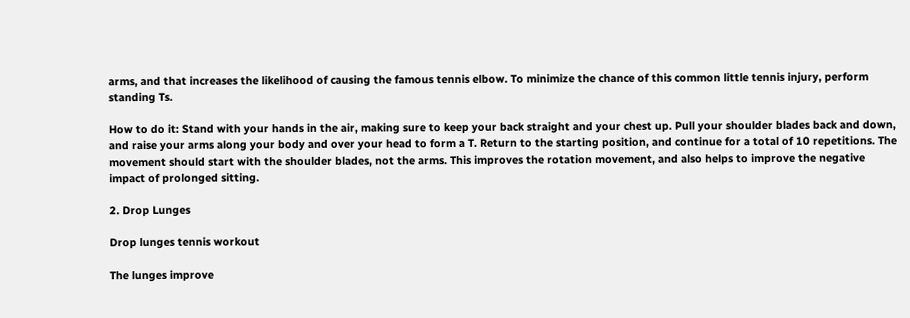arms, and that increases the likelihood of causing the famous tennis elbow. To minimize the chance of this common little tennis injury, perform standing Ts.

How to do it: Stand with your hands in the air, making sure to keep your back straight and your chest up. Pull your shoulder blades back and down, and raise your arms along your body and over your head to form a T. Return to the starting position, and continue for a total of 10 repetitions. The movement should start with the shoulder blades, not the arms. This improves the rotation movement, and also helps to improve the negative impact of prolonged sitting.

2. Drop Lunges

Drop lunges tennis workout

The lunges improve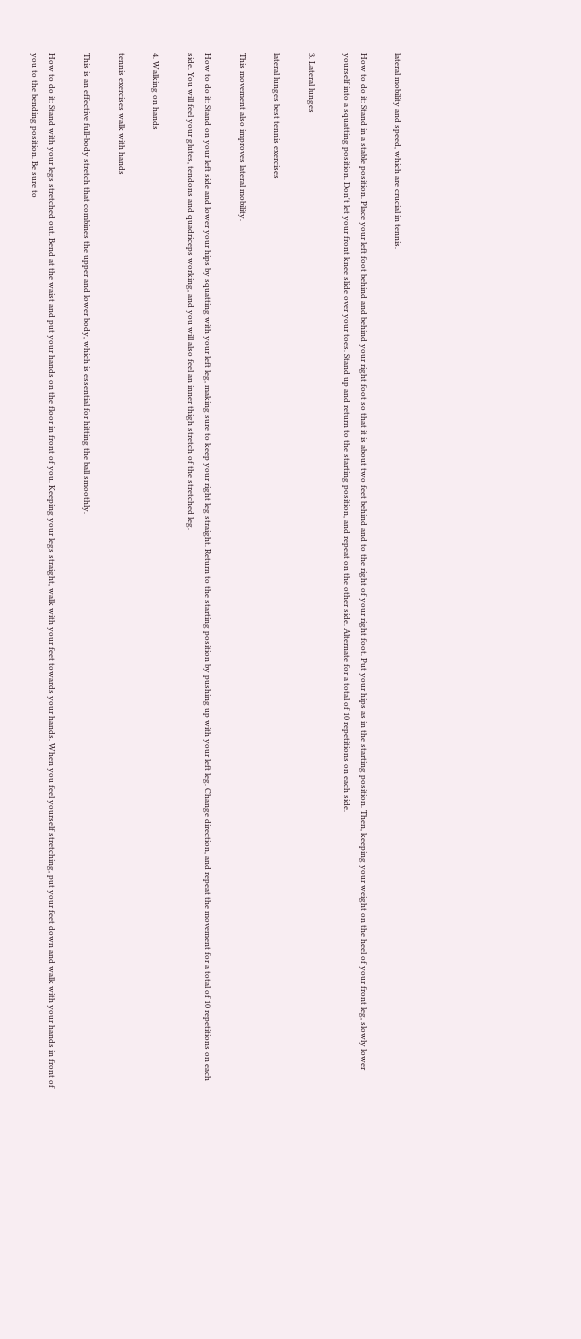lateral mobility and speed, which are crucial in tennis.

How to do it: Stand in a stable position. Place your left foot behind and behind your right foot so that it is about two feet behind and to the right of your right foot. Put your hips as in the starting position. Then, keeping your weight on the heel of your front leg, slowly lower yourself into a squatting position. Don't let your front knee slide over your toes. Stand up and return to the starting position, and repeat on the other side. Alternate for a total of 10 repetitions on each side.

3. Lateral lunges

lateral lunges best tennis exercises

This movement also improves lateral mobility.

How to do it: Stand on your left side and lower your hips by squatting with your left leg, making sure to keep your right leg straight. Return to the starting position by pushing up with your left leg. Change direction, and repeat the movement for a total of 10 repetitions on each side. You will feel your glutes, tendons and quadriceps working, and you will also feel an inner thigh stretch of the stretched leg.

4. Walking on hands

tennis exercises walk with hands

This is an effective full-body stretch that combines the upper and lower body, which is essential for hitting the ball smoothly.

How to do it: Stand with your legs stretched out. Bend at the waist and put your hands on the floor in front of you. Keeping your legs straight, walk with your feet towards your hands. When you feel yourself stretching, put your feet down and walk with your hands in front of you to the bending position. Be sure to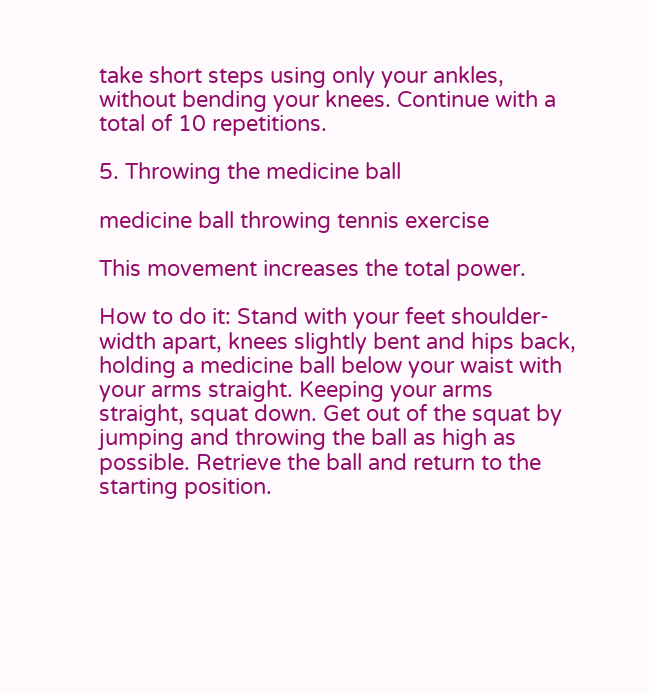take short steps using only your ankles, without bending your knees. Continue with a total of 10 repetitions.

5. Throwing the medicine ball

medicine ball throwing tennis exercise

This movement increases the total power.

How to do it: Stand with your feet shoulder-width apart, knees slightly bent and hips back, holding a medicine ball below your waist with your arms straight. Keeping your arms straight, squat down. Get out of the squat by jumping and throwing the ball as high as possible. Retrieve the ball and return to the starting position.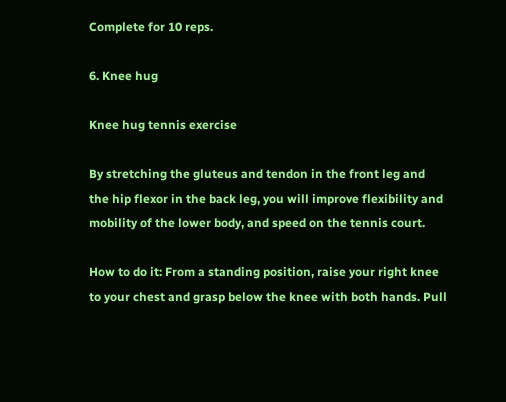Complete for 10 reps.

6. Knee hug

Knee hug tennis exercise

By stretching the gluteus and tendon in the front leg and the hip flexor in the back leg, you will improve flexibility and mobility of the lower body, and speed on the tennis court.

How to do it: From a standing position, raise your right knee to your chest and grasp below the knee with both hands. Pull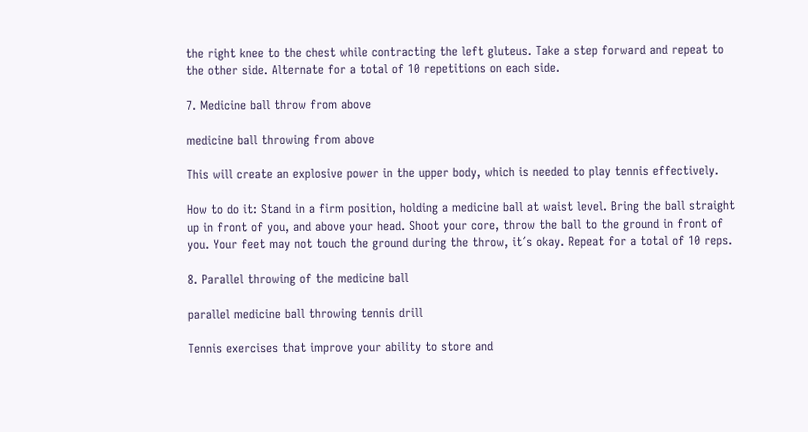the right knee to the chest while contracting the left gluteus. Take a step forward and repeat to the other side. Alternate for a total of 10 repetitions on each side.

7. Medicine ball throw from above

medicine ball throwing from above

This will create an explosive power in the upper body, which is needed to play tennis effectively.

How to do it: Stand in a firm position, holding a medicine ball at waist level. Bring the ball straight up in front of you, and above your head. Shoot your core, throw the ball to the ground in front of you. Your feet may not touch the ground during the throw, it´s okay. Repeat for a total of 10 reps.

8. Parallel throwing of the medicine ball

parallel medicine ball throwing tennis drill

Tennis exercises that improve your ability to store and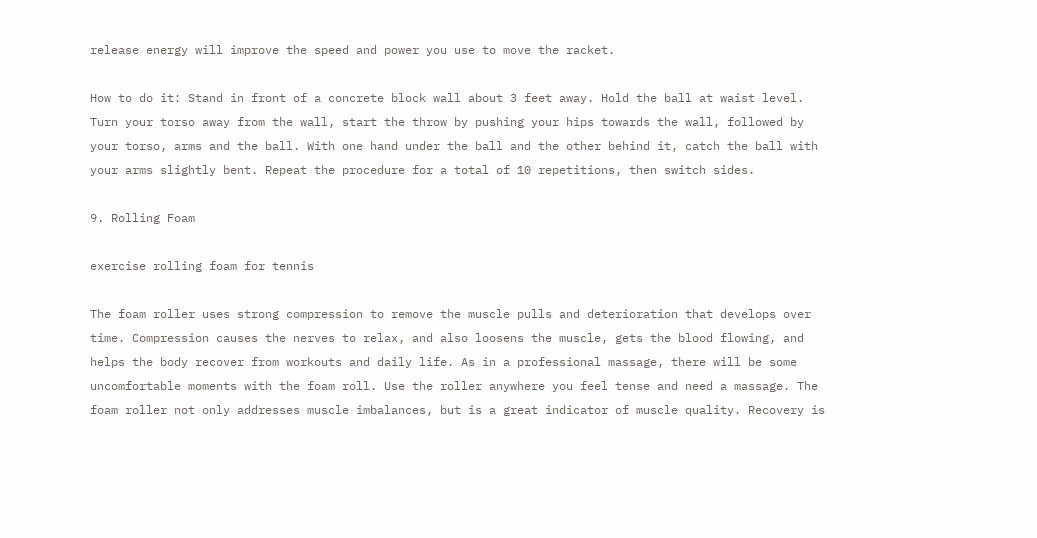release energy will improve the speed and power you use to move the racket.

How to do it: Stand in front of a concrete block wall about 3 feet away. Hold the ball at waist level. Turn your torso away from the wall, start the throw by pushing your hips towards the wall, followed by your torso, arms and the ball. With one hand under the ball and the other behind it, catch the ball with your arms slightly bent. Repeat the procedure for a total of 10 repetitions, then switch sides.

9. Rolling Foam

exercise rolling foam for tennis

The foam roller uses strong compression to remove the muscle pulls and deterioration that develops over time. Compression causes the nerves to relax, and also loosens the muscle, gets the blood flowing, and helps the body recover from workouts and daily life. As in a professional massage, there will be some uncomfortable moments with the foam roll. Use the roller anywhere you feel tense and need a massage. The foam roller not only addresses muscle imbalances, but is a great indicator of muscle quality. Recovery is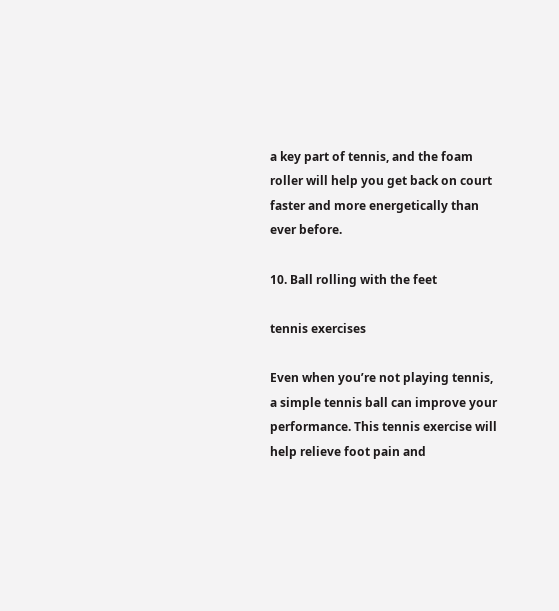a key part of tennis, and the foam roller will help you get back on court faster and more energetically than ever before.

10. Ball rolling with the feet

tennis exercises

Even when you’re not playing tennis, a simple tennis ball can improve your performance. This tennis exercise will help relieve foot pain and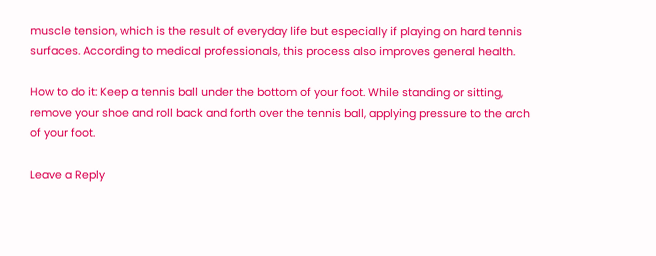muscle tension, which is the result of everyday life but especially if playing on hard tennis surfaces. According to medical professionals, this process also improves general health.

How to do it: Keep a tennis ball under the bottom of your foot. While standing or sitting, remove your shoe and roll back and forth over the tennis ball, applying pressure to the arch of your foot.

Leave a Reply